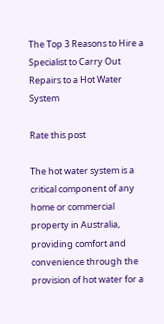The Top 3 Reasons to Hire a Specialist to Carry Out Repairs to a Hot Water System

Rate this post

The hot water system is a critical component of any home or commercial property in Australia, providing comfort and convenience through the provision of hot water for a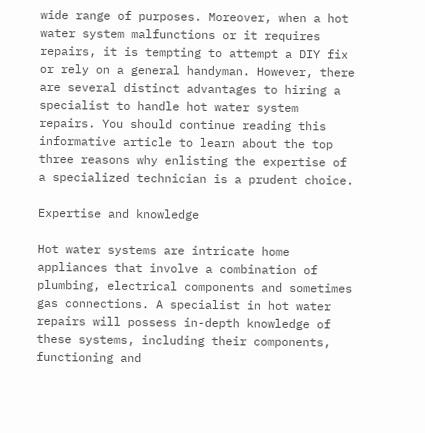wide range of purposes. Moreover, when a hot water system malfunctions or it requires repairs, it is tempting to attempt a DIY fix or rely on a general handyman. However, there are several distinct advantages to hiring a specialist to handle hot water system repairs. You should continue reading this informative article to learn about the top three reasons why enlisting the expertise of a specialized technician is a prudent choice.

Expertise and knowledge

Hot water systems are intricate home appliances that involve a combination of plumbing, electrical components and sometimes gas connections. A specialist in hot water repairs will possess in-depth knowledge of these systems, including their components, functioning and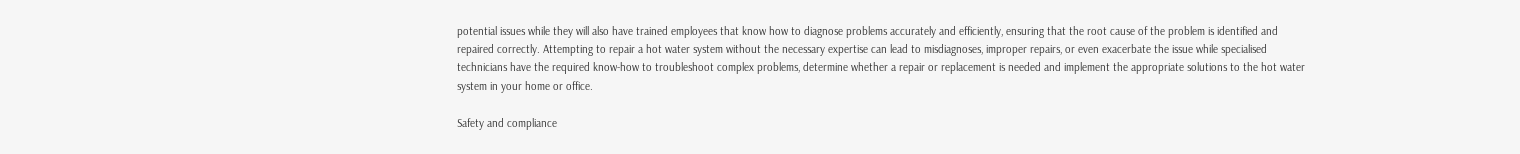potential issues while they will also have trained employees that know how to diagnose problems accurately and efficiently, ensuring that the root cause of the problem is identified and repaired correctly. Attempting to repair a hot water system without the necessary expertise can lead to misdiagnoses, improper repairs, or even exacerbate the issue while specialised technicians have the required know-how to troubleshoot complex problems, determine whether a repair or replacement is needed and implement the appropriate solutions to the hot water system in your home or office.

Safety and compliance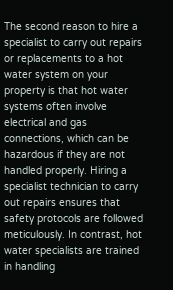The second reason to hire a specialist to carry out repairs or replacements to a hot water system on your property is that hot water systems often involve electrical and gas connections, which can be hazardous if they are not handled properly. Hiring a specialist technician to carry out repairs ensures that safety protocols are followed meticulously. In contrast, hot water specialists are trained in handling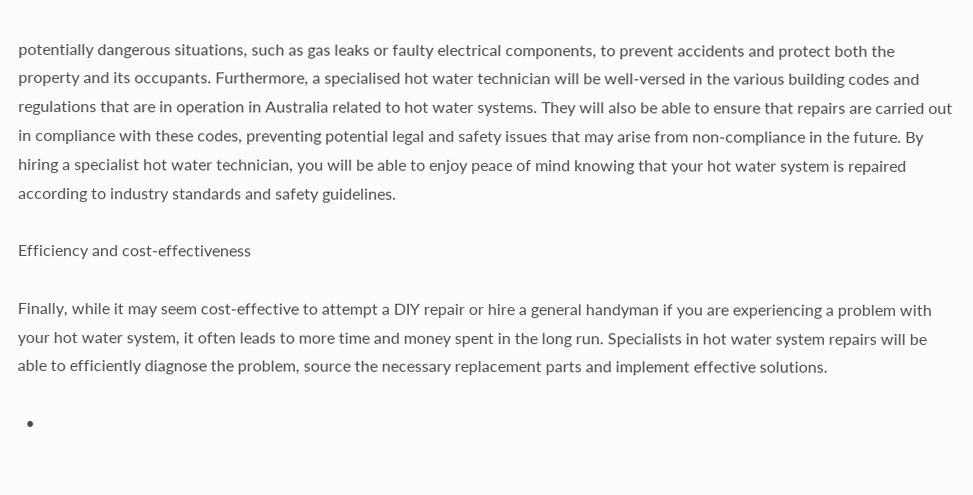potentially dangerous situations, such as gas leaks or faulty electrical components, to prevent accidents and protect both the property and its occupants. Furthermore, a specialised hot water technician will be well-versed in the various building codes and regulations that are in operation in Australia related to hot water systems. They will also be able to ensure that repairs are carried out in compliance with these codes, preventing potential legal and safety issues that may arise from non-compliance in the future. By hiring a specialist hot water technician, you will be able to enjoy peace of mind knowing that your hot water system is repaired according to industry standards and safety guidelines.

Efficiency and cost-effectiveness

Finally, while it may seem cost-effective to attempt a DIY repair or hire a general handyman if you are experiencing a problem with your hot water system, it often leads to more time and money spent in the long run. Specialists in hot water system repairs will be able to efficiently diagnose the problem, source the necessary replacement parts and implement effective solutions.

  •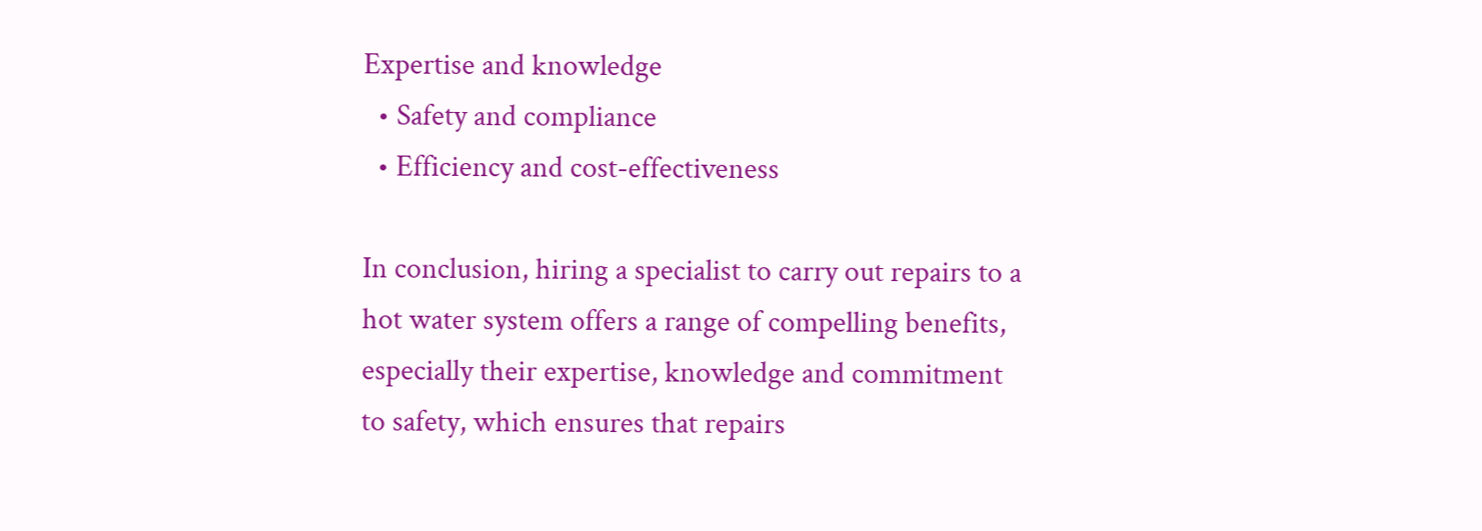Expertise and knowledge
  • Safety and compliance
  • Efficiency and cost-effectiveness

In conclusion, hiring a specialist to carry out repairs to a hot water system offers a range of compelling benefits, especially their expertise, knowledge and commitment to safety, which ensures that repairs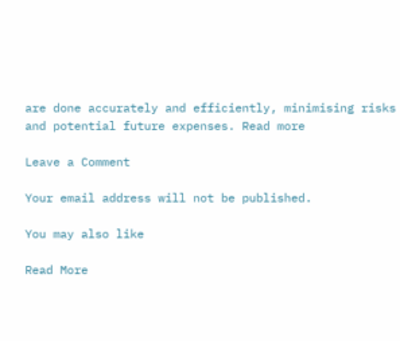are done accurately and efficiently, minimising risks and potential future expenses. Read more

Leave a Comment

Your email address will not be published.

You may also like

Read More